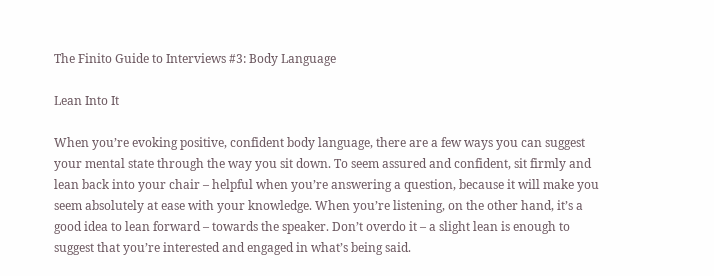The Finito Guide to Interviews #3: Body Language

Lean Into It

When you’re evoking positive, confident body language, there are a few ways you can suggest your mental state through the way you sit down. To seem assured and confident, sit firmly and lean back into your chair – helpful when you’re answering a question, because it will make you seem absolutely at ease with your knowledge. When you’re listening, on the other hand, it’s a good idea to lean forward – towards the speaker. Don’t overdo it – a slight lean is enough to suggest that you’re interested and engaged in what’s being said.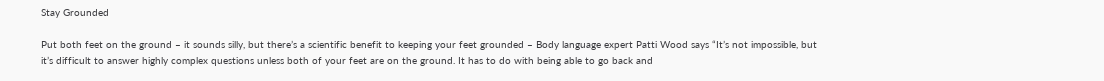Stay Grounded

Put both feet on the ground – it sounds silly, but there’s a scientific benefit to keeping your feet grounded – Body language expert Patti Wood says “It’s not impossible, but it’s difficult to answer highly complex questions unless both of your feet are on the ground. It has to do with being able to go back and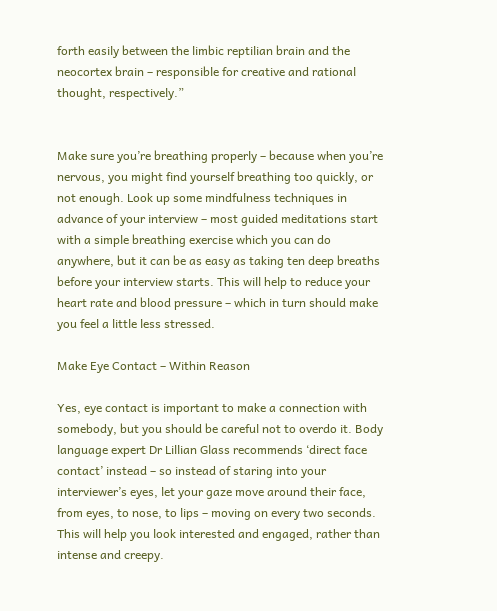forth easily between the limbic reptilian brain and the neocortex brain – responsible for creative and rational thought, respectively.”


Make sure you’re breathing properly – because when you’re nervous, you might find yourself breathing too quickly, or not enough. Look up some mindfulness techniques in advance of your interview – most guided meditations start with a simple breathing exercise which you can do anywhere, but it can be as easy as taking ten deep breaths before your interview starts. This will help to reduce your heart rate and blood pressure – which in turn should make you feel a little less stressed.

Make Eye Contact – Within Reason

Yes, eye contact is important to make a connection with somebody, but you should be careful not to overdo it. Body language expert Dr Lillian Glass recommends ‘direct face contact’ instead – so instead of staring into your interviewer’s eyes, let your gaze move around their face, from eyes, to nose, to lips – moving on every two seconds. This will help you look interested and engaged, rather than intense and creepy.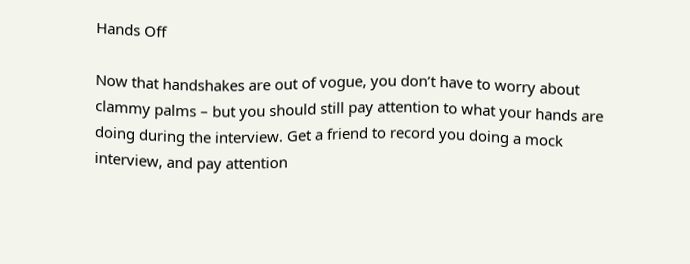Hands Off

Now that handshakes are out of vogue, you don’t have to worry about clammy palms – but you should still pay attention to what your hands are doing during the interview. Get a friend to record you doing a mock interview, and pay attention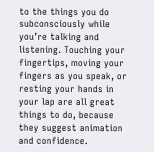to the things you do subconsciously while you’re talking and listening. Touching your fingertips, moving your fingers as you speak, or resting your hands in your lap are all great things to do, because they suggest animation and confidence.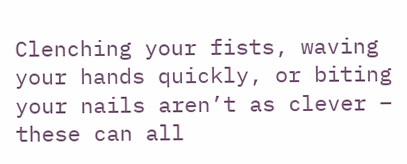Clenching your fists, waving your hands quickly, or biting your nails aren’t as clever – these can all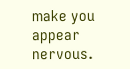make you appear nervous.